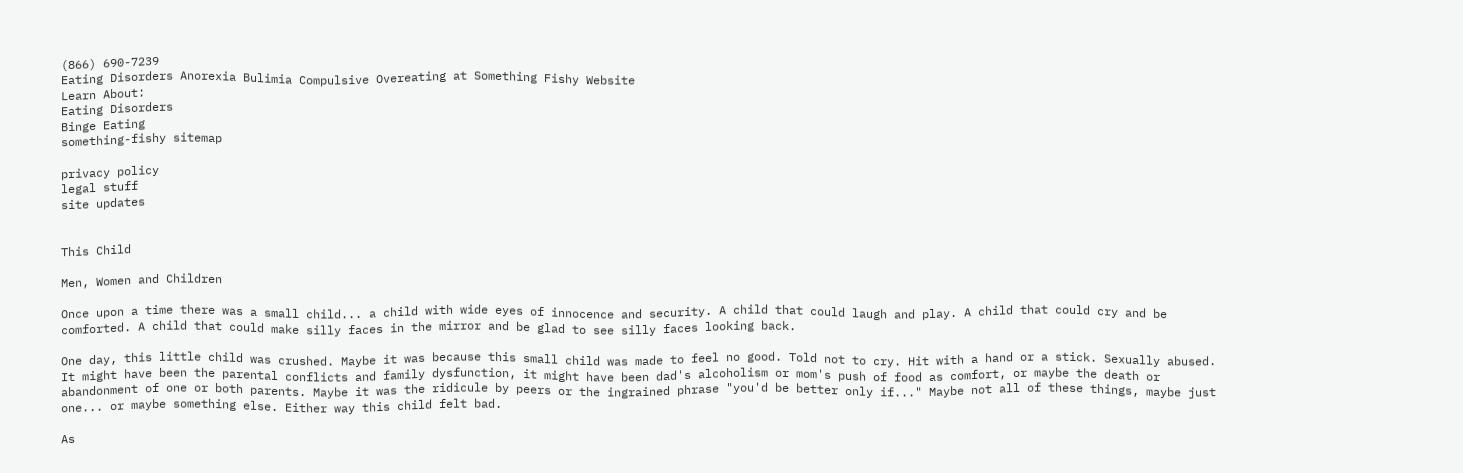(866) 690-7239
Eating Disorders Anorexia Bulimia Compulsive Overeating at Something Fishy Website
Learn About:
Eating Disorders
Binge Eating
something-fishy sitemap

privacy policy
legal stuff
site updates


This Child

Men, Women and Children

Once upon a time there was a small child... a child with wide eyes of innocence and security. A child that could laugh and play. A child that could cry and be comforted. A child that could make silly faces in the mirror and be glad to see silly faces looking back.

One day, this little child was crushed. Maybe it was because this small child was made to feel no good. Told not to cry. Hit with a hand or a stick. Sexually abused. It might have been the parental conflicts and family dysfunction, it might have been dad's alcoholism or mom's push of food as comfort, or maybe the death or abandonment of one or both parents. Maybe it was the ridicule by peers or the ingrained phrase "you'd be better only if..." Maybe not all of these things, maybe just one... or maybe something else. Either way this child felt bad.

As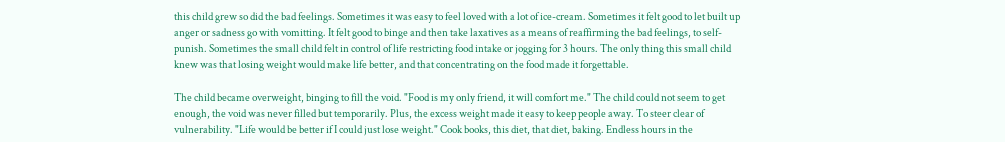this child grew so did the bad feelings. Sometimes it was easy to feel loved with a lot of ice-cream. Sometimes it felt good to let built up anger or sadness go with vomitting. It felt good to binge and then take laxatives as a means of reaffirming the bad feelings, to self-punish. Sometimes the small child felt in control of life restricting food intake or jogging for 3 hours. The only thing this small child knew was that losing weight would make life better, and that concentrating on the food made it forgettable.

The child became overweight, binging to fill the void. "Food is my only friend, it will comfort me." The child could not seem to get enough, the void was never filled but temporarily. Plus, the excess weight made it easy to keep people away. To steer clear of vulnerability. "Life would be better if I could just lose weight." Cook books, this diet, that diet, baking. Endless hours in the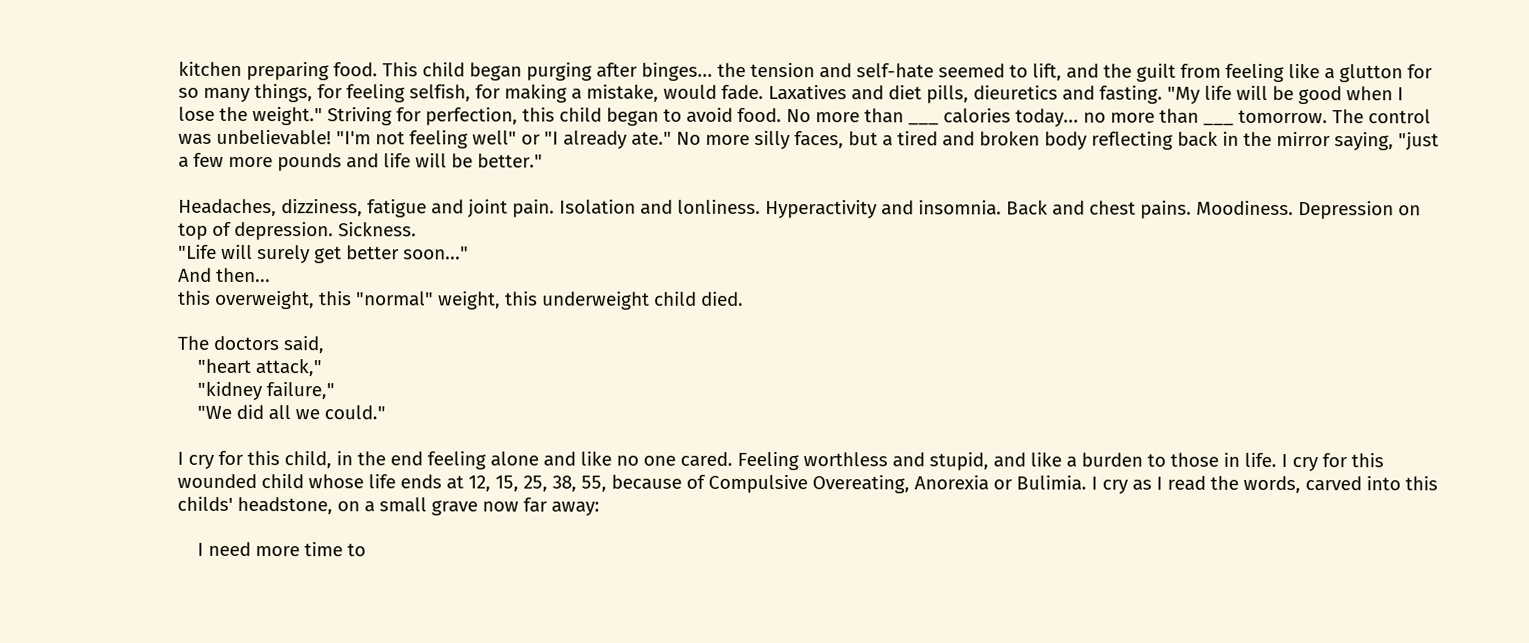kitchen preparing food. This child began purging after binges... the tension and self-hate seemed to lift, and the guilt from feeling like a glutton for so many things, for feeling selfish, for making a mistake, would fade. Laxatives and diet pills, dieuretics and fasting. "My life will be good when I lose the weight." Striving for perfection, this child began to avoid food. No more than ___ calories today... no more than ___ tomorrow. The control was unbelievable! "I'm not feeling well" or "I already ate." No more silly faces, but a tired and broken body reflecting back in the mirror saying, "just a few more pounds and life will be better."

Headaches, dizziness, fatigue and joint pain. Isolation and lonliness. Hyperactivity and insomnia. Back and chest pains. Moodiness. Depression on top of depression. Sickness.
"Life will surely get better soon..."
And then...
this overweight, this "normal" weight, this underweight child died.

The doctors said,
    "heart attack,"
    "kidney failure,"
    "We did all we could."

I cry for this child, in the end feeling alone and like no one cared. Feeling worthless and stupid, and like a burden to those in life. I cry for this wounded child whose life ends at 12, 15, 25, 38, 55, because of Compulsive Overeating, Anorexia or Bulimia. I cry as I read the words, carved into this childs' headstone, on a small grave now far away:

    I need more time to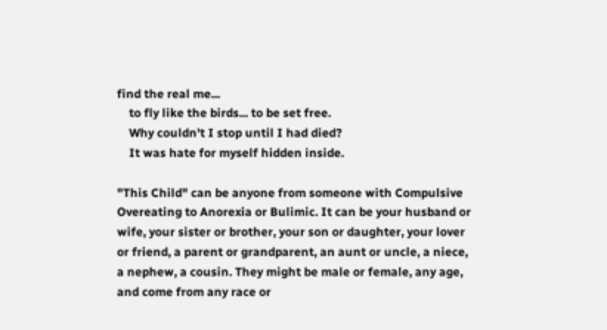find the real me...
    to fly like the birds... to be set free.
    Why couldn't I stop until I had died?
    It was hate for myself hidden inside.

"This Child" can be anyone from someone with Compulsive Overeating to Anorexia or Bulimic. It can be your husband or wife, your sister or brother, your son or daughter, your lover or friend, a parent or grandparent, an aunt or uncle, a niece, a nephew, a cousin. They might be male or female, any age, and come from any race or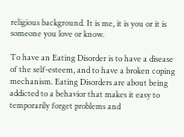religious background. It is me, it is you or it is someone you love or know.

To have an Eating Disorder is to have a disease of the self-esteem, and to have a broken coping mechanism. Eating Disorders are about being addicted to a behavior that makes it easy to temporarily forget problems and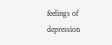feelings of depression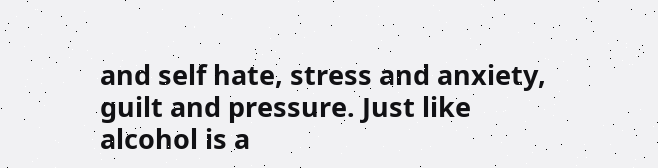and self hate, stress and anxiety, guilt and pressure. Just like alcohol is a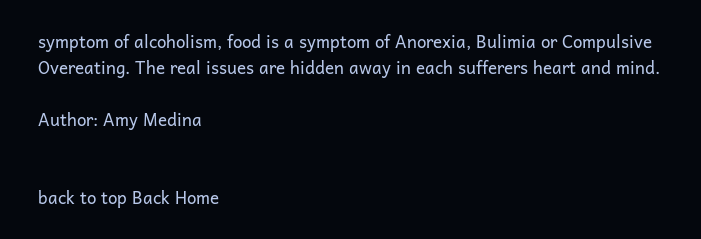symptom of alcoholism, food is a symptom of Anorexia, Bulimia or Compulsive Overeating. The real issues are hidden away in each sufferers heart and mind.

Author: Amy Medina


back to top Back Home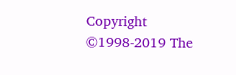Copyright ©1998-2019 The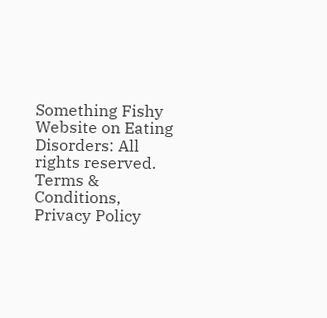Something Fishy Website on Eating Disorders: All rights reserved.
Terms & Conditions, Privacy Policy